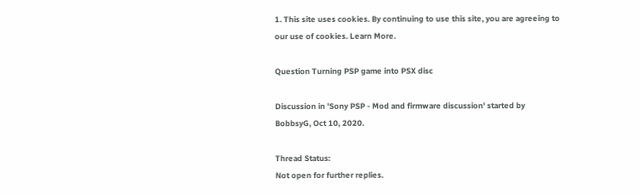1. This site uses cookies. By continuing to use this site, you are agreeing to our use of cookies. Learn More.

Question Turning PSP game into PSX disc

Discussion in 'Sony PSP - Mod and firmware discussion' started by BobbsyG, Oct 10, 2020.

Thread Status:
Not open for further replies.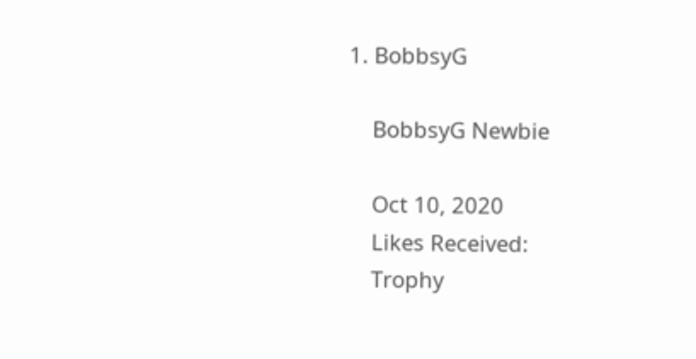1. BobbsyG

    BobbsyG Newbie

    Oct 10, 2020
    Likes Received:
    Trophy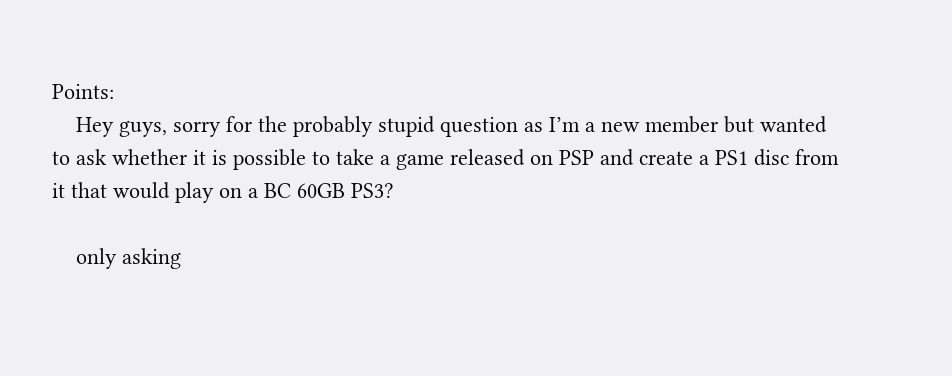Points:
    Hey guys, sorry for the probably stupid question as I’m a new member but wanted to ask whether it is possible to take a game released on PSP and create a PS1 disc from it that would play on a BC 60GB PS3?

    only asking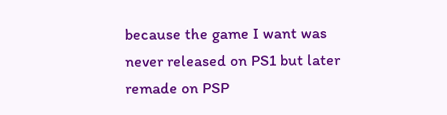because the game I want was never released on PS1 but later remade on PSP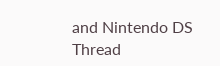and Nintendo DS
Thread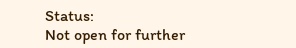Status:
Not open for further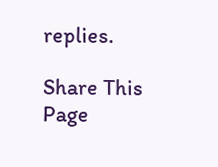replies.

Share This Page